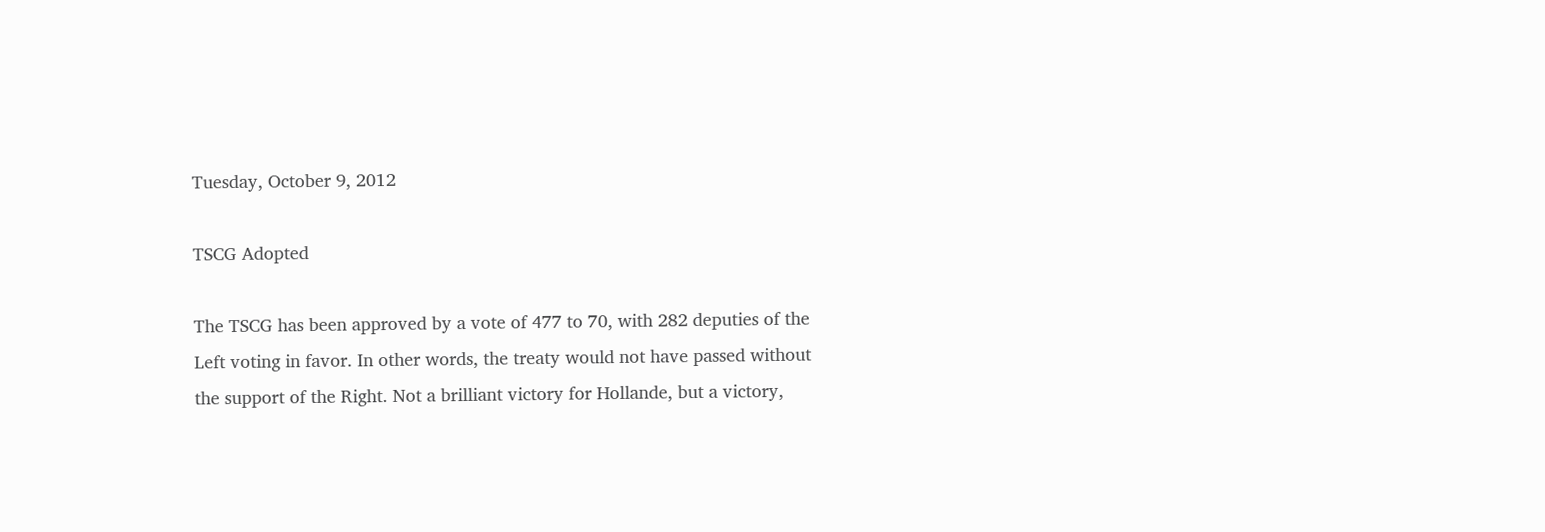Tuesday, October 9, 2012

TSCG Adopted

The TSCG has been approved by a vote of 477 to 70, with 282 deputies of the Left voting in favor. In other words, the treaty would not have passed without the support of the Right. Not a brilliant victory for Hollande, but a victory,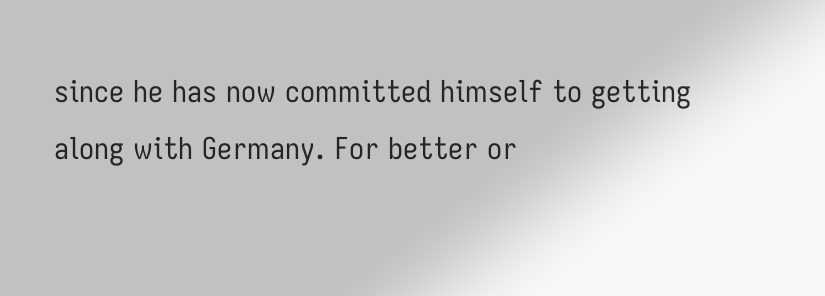since he has now committed himself to getting along with Germany. For better or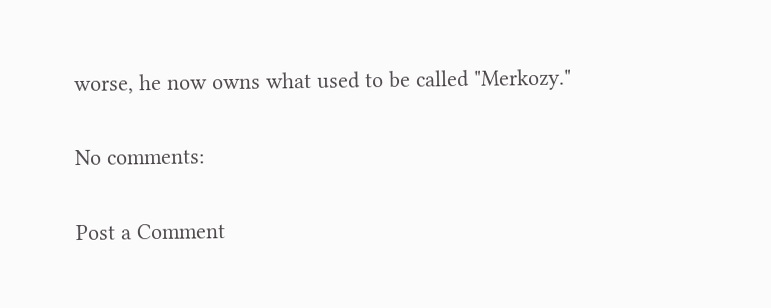worse, he now owns what used to be called "Merkozy."

No comments:

Post a Comment